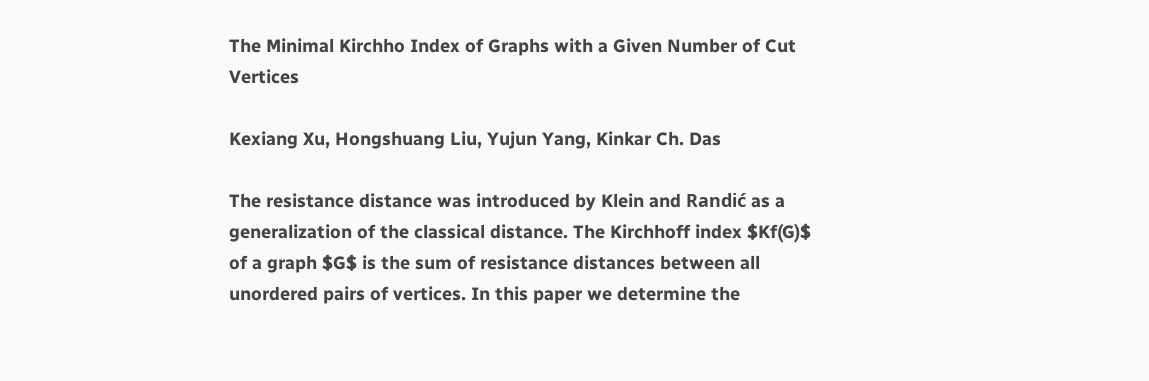The Minimal Kirchho Index of Graphs with a Given Number of Cut Vertices

Kexiang Xu, Hongshuang Liu, Yujun Yang, Kinkar Ch. Das

The resistance distance was introduced by Klein and Randić as a generalization of the classical distance. The Kirchhoff index $Kf(G)$ of a graph $G$ is the sum of resistance distances between all unordered pairs of vertices. In this paper we determine the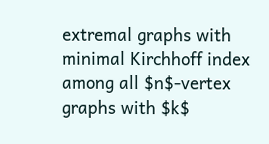extremal graphs with minimal Kirchhoff index among all $n$-vertex graphs with $k$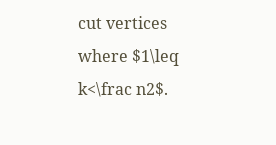cut vertices where $1\leq k<\frac n2$.